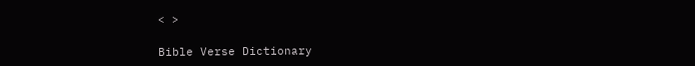< >

Bible Verse Dictionary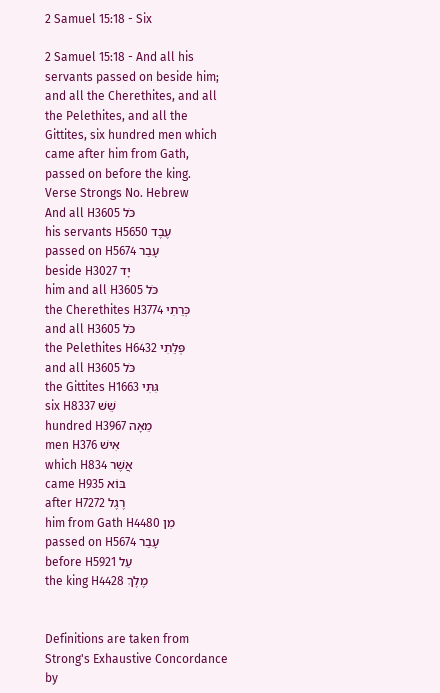2 Samuel 15:18 - Six

2 Samuel 15:18 - And all his servants passed on beside him; and all the Cherethites, and all the Pelethites, and all the Gittites, six hundred men which came after him from Gath, passed on before the king.
Verse Strongs No. Hebrew
And all H3605 כֹּל
his servants H5650 עֶבֶד
passed on H5674 עָבַר
beside H3027 יָד
him and all H3605 כֹּל
the Cherethites H3774 כְּרֵתִי
and all H3605 כֹּל
the Pelethites H6432 פְּלֵתִי
and all H3605 כֹּל
the Gittites H1663 גִּתִּי
six H8337 שֵׁשׁ
hundred H3967 מֵאָה
men H376 אִישׁ
which H834 אֲשֶׁר
came H935 בּוֹא
after H7272 רֶגֶל
him from Gath H4480 מִן
passed on H5674 עָבַר
before H5921 עַל
the king H4428 מֶלֶךְ


Definitions are taken from Strong's Exhaustive Concordance
by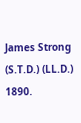James Strong (S.T.D.) (LL.D.) 1890.